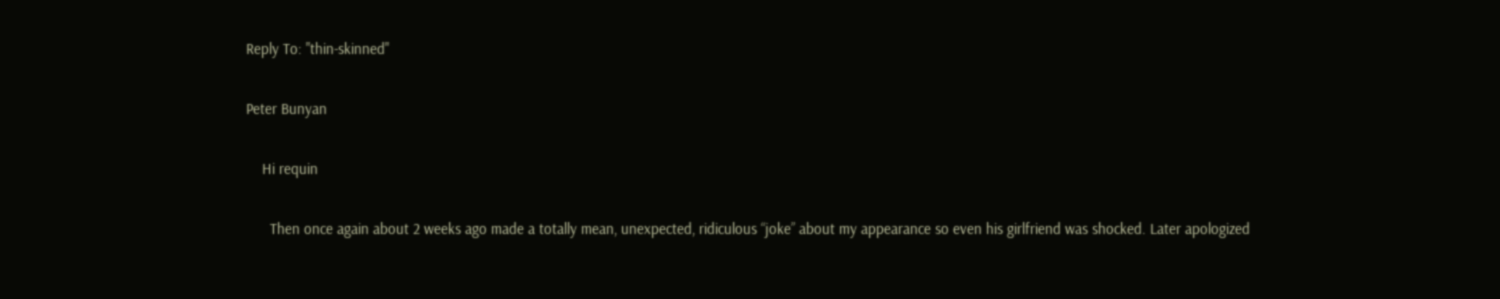Reply To: "thin-skinned"

Peter Bunyan

    Hi requin

      Then once again about 2 weeks ago made a totally mean, unexpected, ridiculous “joke” about my appearance so even his girlfriend was shocked. Later apologized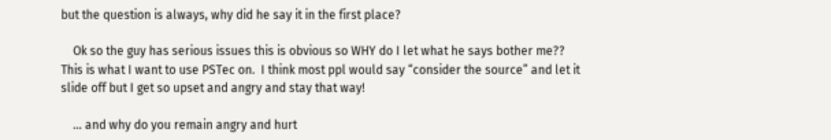but the question is always, why did he say it in the first place?

    Ok so the guy has serious issues this is obvious so WHY do I let what he says bother me?? This is what I want to use PSTec on.  I think most ppl would say “consider the source” and let it slide off but I get so upset and angry and stay that way!

    … and why do you remain angry and hurt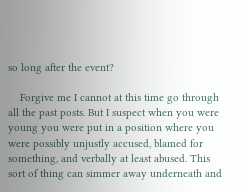so long after the event?

    Forgive me I cannot at this time go through all the past posts. But I suspect when you were young you were put in a position where you were possibly unjustly accused, blamed for something, and verbally at least abused. This sort of thing can simmer away underneath and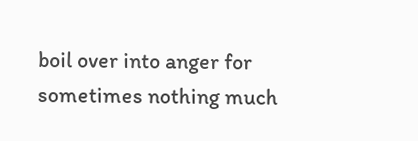boil over into anger for sometimes nothing much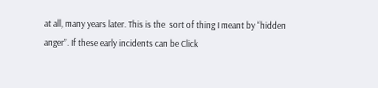at all, many years later. This is the  sort of thing I meant by “hidden anger”. If these early incidents can be Click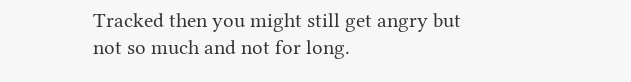Tracked then you might still get angry but not so much and not for long.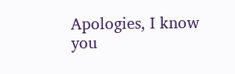Apologies, I know you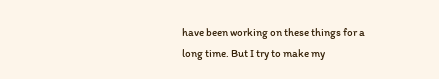have been working on these things for a long time. But I try to make my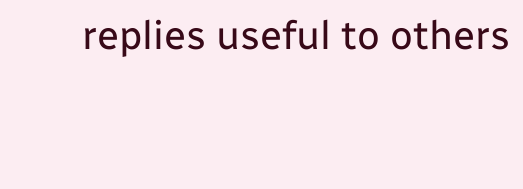replies useful to others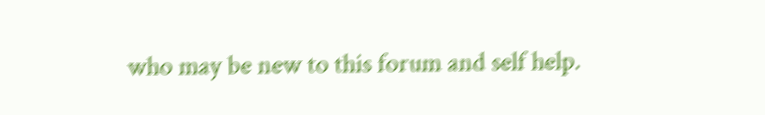who may be new to this forum and self help.